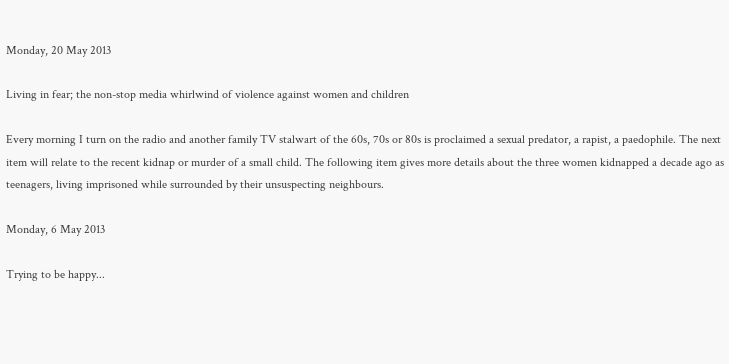Monday, 20 May 2013

Living in fear; the non-stop media whirlwind of violence against women and children

Every morning I turn on the radio and another family TV stalwart of the 60s, 70s or 80s is proclaimed a sexual predator, a rapist, a paedophile. The next item will relate to the recent kidnap or murder of a small child. The following item gives more details about the three women kidnapped a decade ago as teenagers, living imprisoned while surrounded by their unsuspecting neighbours.

Monday, 6 May 2013

Trying to be happy...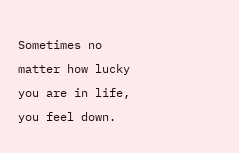Sometimes no matter how lucky you are in life, you feel down.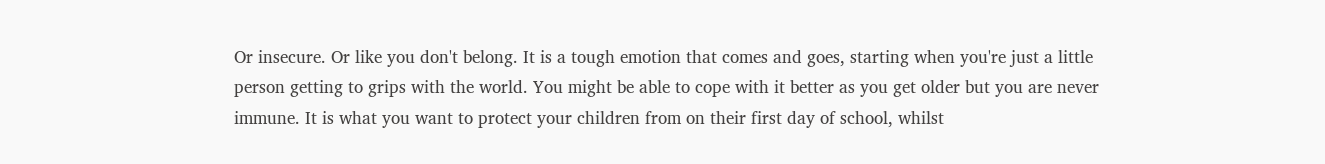Or insecure. Or like you don't belong. It is a tough emotion that comes and goes, starting when you're just a little person getting to grips with the world. You might be able to cope with it better as you get older but you are never immune. It is what you want to protect your children from on their first day of school, whilst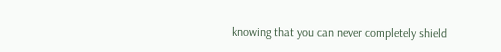knowing that you can never completely shield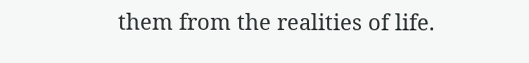them from the realities of life.